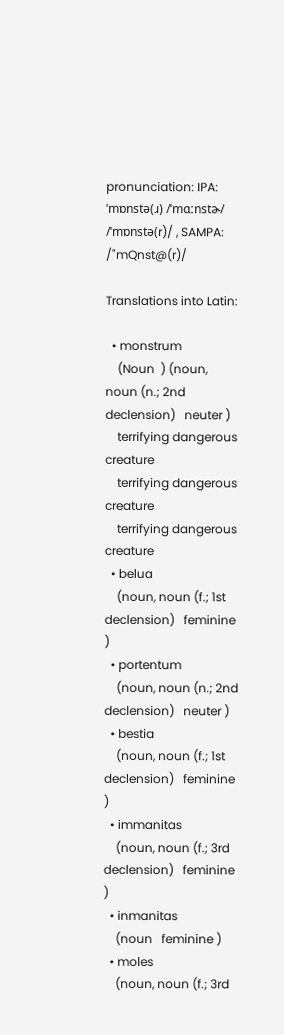pronunciation: IPA: ˈmɒnstə(ɹ) /ˈmɑːnstɚ/ /ˈmɒnstə(r)/ , SAMPA: /"mQnst@(r)/

Translations into Latin:

  • monstrum
    (Noun  ) (noun, noun (n.; 2nd declension)   neuter )
    terrifying dangerous creature
    terrifying dangerous creature
    terrifying dangerous creature
  • belua
    (noun, noun (f.; 1st declension)   feminine )
  • portentum
    (noun, noun (n.; 2nd declension)   neuter )
  • bestia
    (noun, noun (f.; 1st declension)   feminine )
  • immanitas
    (noun, noun (f.; 3rd declension)   feminine )
  • inmanitas
    (noun   feminine )
  • moles
    (noun, noun (f.; 3rd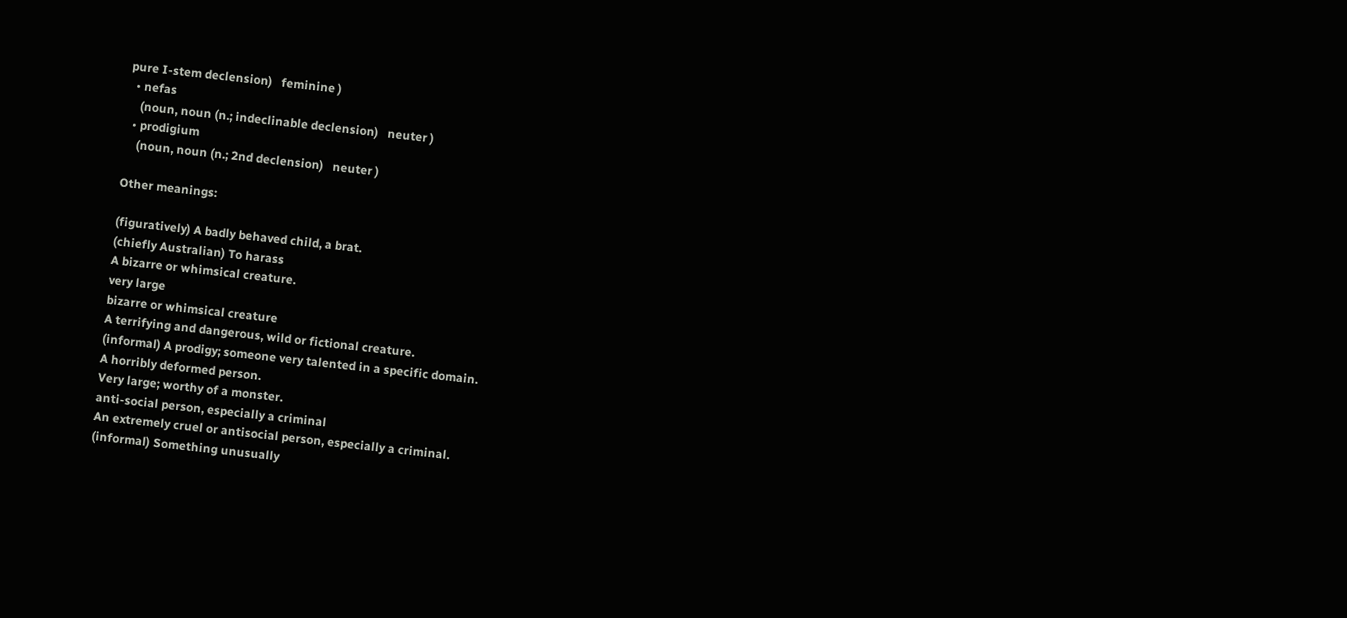pure I-stem declension)   feminine )
  • nefas
    (noun, noun (n.; indeclinable declension)   neuter )
  • prodigium
    (noun, noun (n.; 2nd declension)   neuter )

Other meanings:

(figuratively) A badly behaved child, a brat.
(chiefly Australian) To harass
A bizarre or whimsical creature.
very large
bizarre or whimsical creature
A terrifying and dangerous, wild or fictional creature.
(informal) A prodigy; someone very talented in a specific domain.
A horribly deformed person.
Very large; worthy of a monster.
anti-social person, especially a criminal
An extremely cruel or antisocial person, especially a criminal.
(informal) Something unusually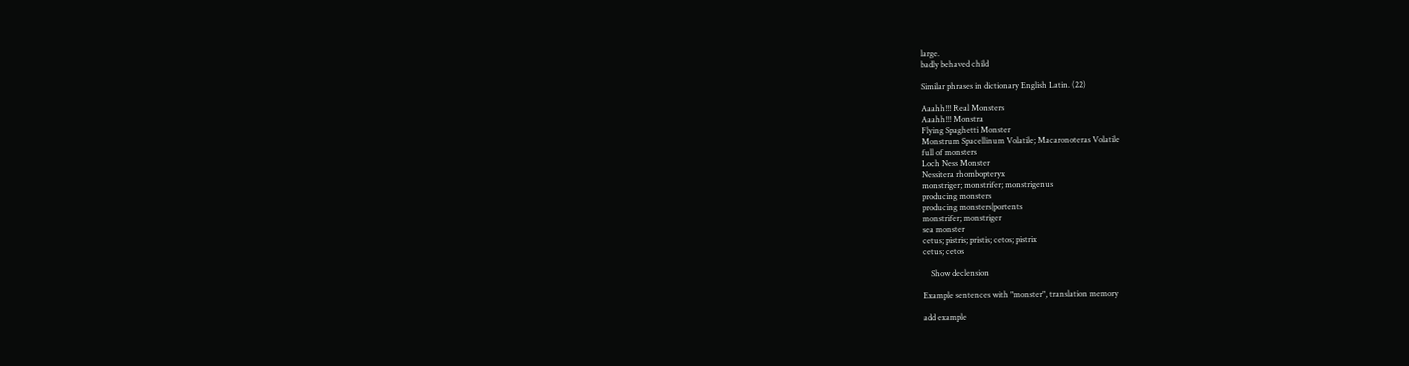large.
badly behaved child

Similar phrases in dictionary English Latin. (22)

Aaahh!!! Real Monsters
Aaahh!!! Monstra
Flying Spaghetti Monster
Monstrum Spacellinum Volatile; Macaronoteras Volatile
full of monsters
Loch Ness Monster
Nessitera rhombopteryx
monstriger; monstrifer; monstrigenus
producing monsters
producing monsters|portents
monstrifer; monstriger
sea monster
cetus; pistris; pristis; cetos; pistrix
cetus; cetos

    Show declension

Example sentences with "monster", translation memory

add example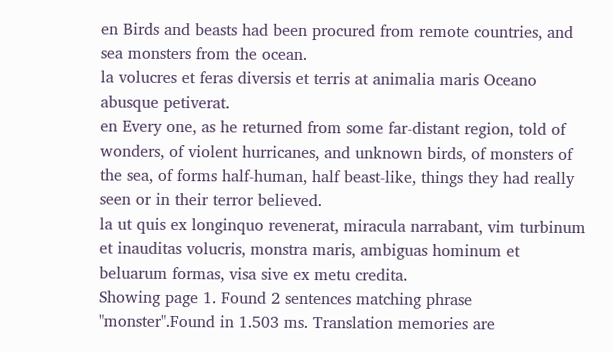en Birds and beasts had been procured from remote countries, and sea monsters from the ocean.
la volucres et feras diversis et terris at animalia maris Oceano abusque petiverat.
en Every one, as he returned from some far-distant region, told of wonders, of violent hurricanes, and unknown birds, of monsters of the sea, of forms half-human, half beast-like, things they had really seen or in their terror believed.
la ut quis ex longinquo revenerat, miracula narrabant, vim turbinum et inauditas volucris, monstra maris, ambiguas hominum et beluarum formas, visa sive ex metu credita.
Showing page 1. Found 2 sentences matching phrase "monster".Found in 1.503 ms. Translation memories are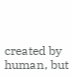created by human, but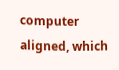computer aligned, which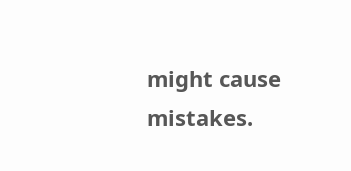might cause mistakes.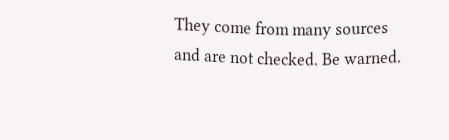They come from many sources and are not checked. Be warned.